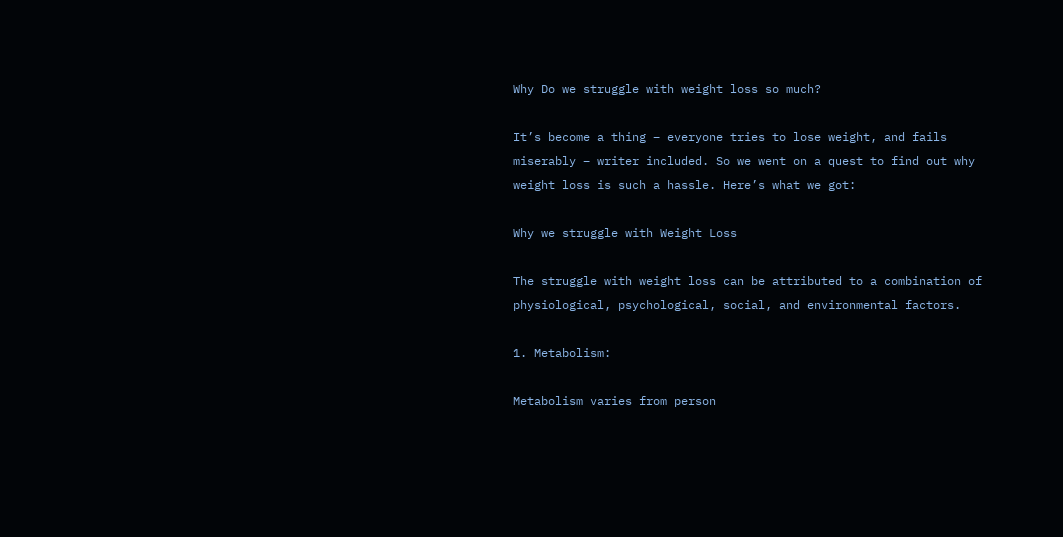Why Do we struggle with weight loss so much?

It’s become a thing – everyone tries to lose weight, and fails miserably – writer included. So we went on a quest to find out why weight loss is such a hassle. Here’s what we got:

Why we struggle with Weight Loss

The struggle with weight loss can be attributed to a combination of physiological, psychological, social, and environmental factors.

1. Metabolism:

Metabolism varies from person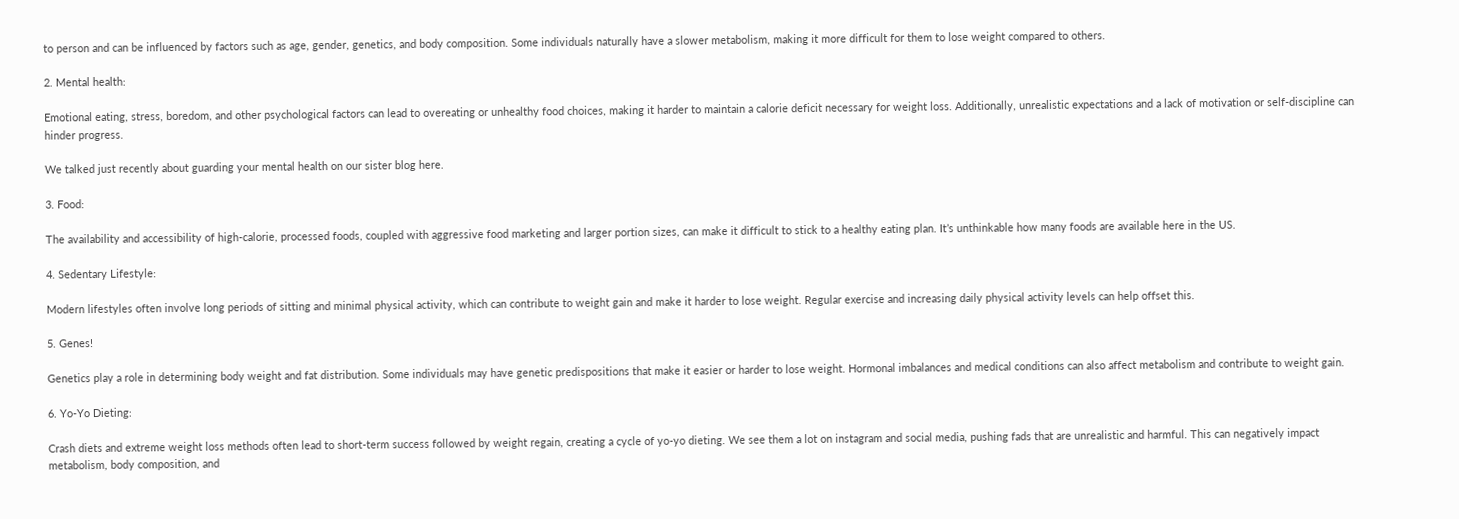to person and can be influenced by factors such as age, gender, genetics, and body composition. Some individuals naturally have a slower metabolism, making it more difficult for them to lose weight compared to others.

2. Mental health:

Emotional eating, stress, boredom, and other psychological factors can lead to overeating or unhealthy food choices, making it harder to maintain a calorie deficit necessary for weight loss. Additionally, unrealistic expectations and a lack of motivation or self-discipline can hinder progress.

We talked just recently about guarding your mental health on our sister blog here.

3. Food:

The availability and accessibility of high-calorie, processed foods, coupled with aggressive food marketing and larger portion sizes, can make it difficult to stick to a healthy eating plan. It’s unthinkable how many foods are available here in the US.

4. Sedentary Lifestyle:

Modern lifestyles often involve long periods of sitting and minimal physical activity, which can contribute to weight gain and make it harder to lose weight. Regular exercise and increasing daily physical activity levels can help offset this.

5. Genes!

Genetics play a role in determining body weight and fat distribution. Some individuals may have genetic predispositions that make it easier or harder to lose weight. Hormonal imbalances and medical conditions can also affect metabolism and contribute to weight gain.

6. Yo-Yo Dieting:

Crash diets and extreme weight loss methods often lead to short-term success followed by weight regain, creating a cycle of yo-yo dieting. We see them a lot on instagram and social media, pushing fads that are unrealistic and harmful. This can negatively impact metabolism, body composition, and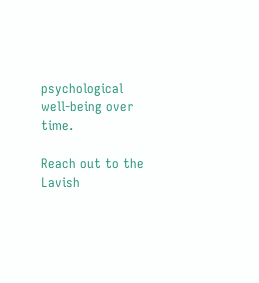psychological well-being over time.

Reach out to the Lavish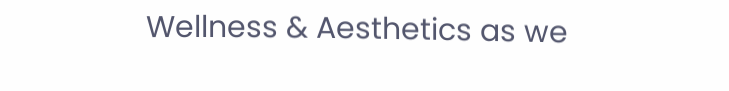Wellness & Aesthetics as we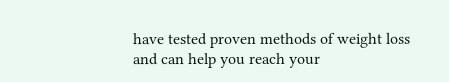have tested proven methods of weight loss and can help you reach your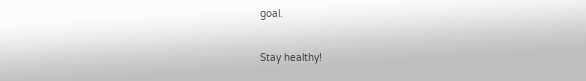goal.

Stay healthy!